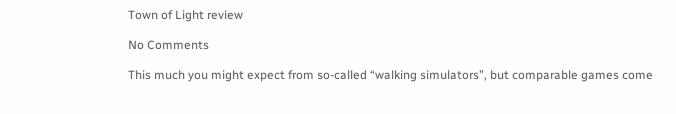Town of Light review

No Comments

This much you might expect from so-called “walking simulators”, but comparable games come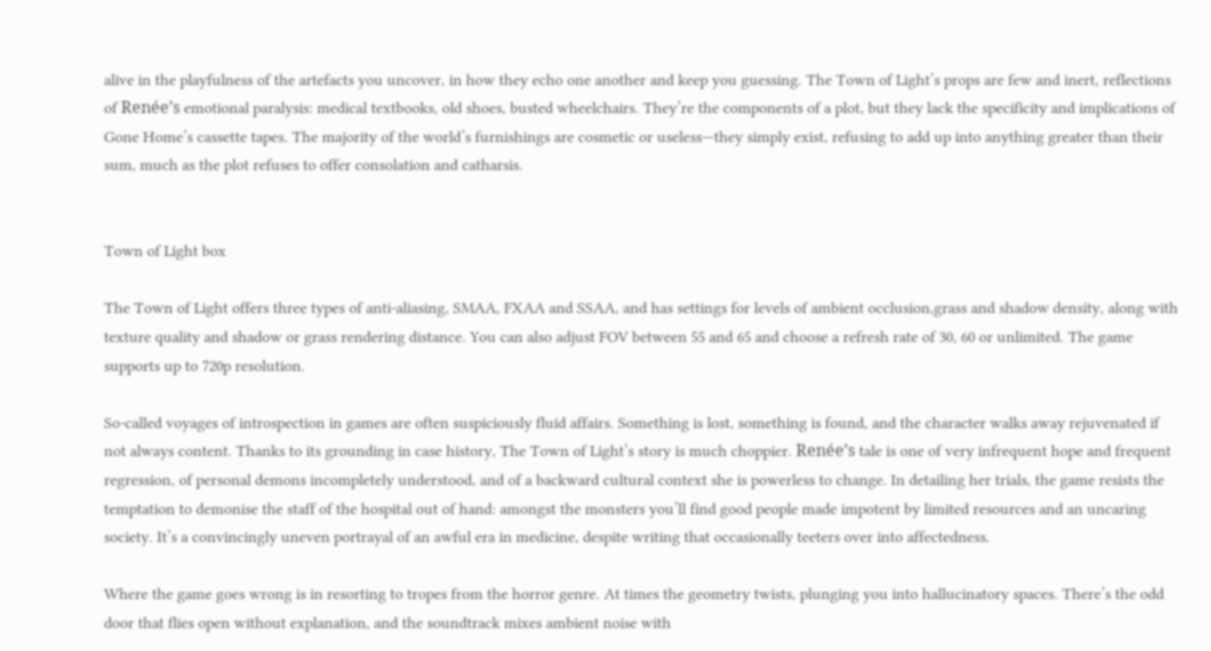alive in the playfulness of the artefacts you uncover, in how they echo one another and keep you guessing. The Town of Light’s props are few and inert, reflections of Renée’s emotional paralysis: medical textbooks, old shoes, busted wheelchairs. They’re the components of a plot, but they lack the specificity and implications of Gone Home’s cassette tapes. The majority of the world’s furnishings are cosmetic or useless—they simply exist, refusing to add up into anything greater than their sum, much as the plot refuses to offer consolation and catharsis.


Town of Light box

The Town of Light offers three types of anti-aliasing, SMAA, FXAA and SSAA, and has settings for levels of ambient occlusion,grass and shadow density, along with texture quality and shadow or grass rendering distance. You can also adjust FOV between 55 and 65 and choose a refresh rate of 30, 60 or unlimited. The game supports up to 720p resolution.

So-called voyages of introspection in games are often suspiciously fluid affairs. Something is lost, something is found, and the character walks away rejuvenated if not always content. Thanks to its grounding in case history, The Town of Light’s story is much choppier. Renée’s tale is one of very infrequent hope and frequent regression, of personal demons incompletely understood, and of a backward cultural context she is powerless to change. In detailing her trials, the game resists the temptation to demonise the staff of the hospital out of hand: amongst the monsters you’ll find good people made impotent by limited resources and an uncaring society. It’s a convincingly uneven portrayal of an awful era in medicine, despite writing that occasionally teeters over into affectedness.

Where the game goes wrong is in resorting to tropes from the horror genre. At times the geometry twists, plunging you into hallucinatory spaces. There’s the odd door that flies open without explanation, and the soundtrack mixes ambient noise with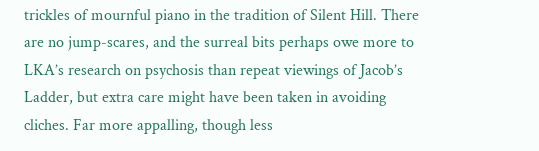trickles of mournful piano in the tradition of Silent Hill. There are no jump-scares, and the surreal bits perhaps owe more to LKA’s research on psychosis than repeat viewings of Jacob’s Ladder, but extra care might have been taken in avoiding cliches. Far more appalling, though less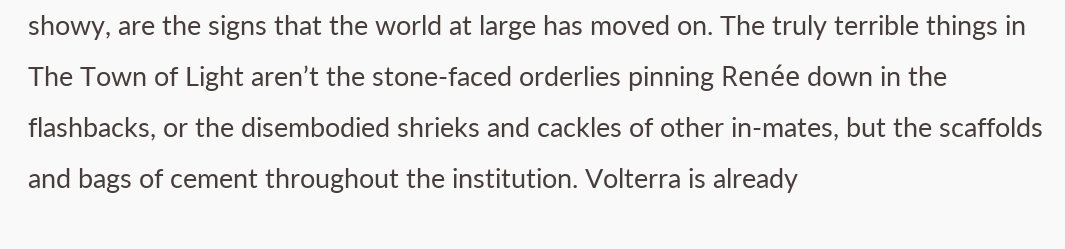showy, are the signs that the world at large has moved on. The truly terrible things in The Town of Light aren’t the stone-faced orderlies pinning Renée down in the flashbacks, or the disembodied shrieks and cackles of other in-mates, but the scaffolds and bags of cement throughout the institution. Volterra is already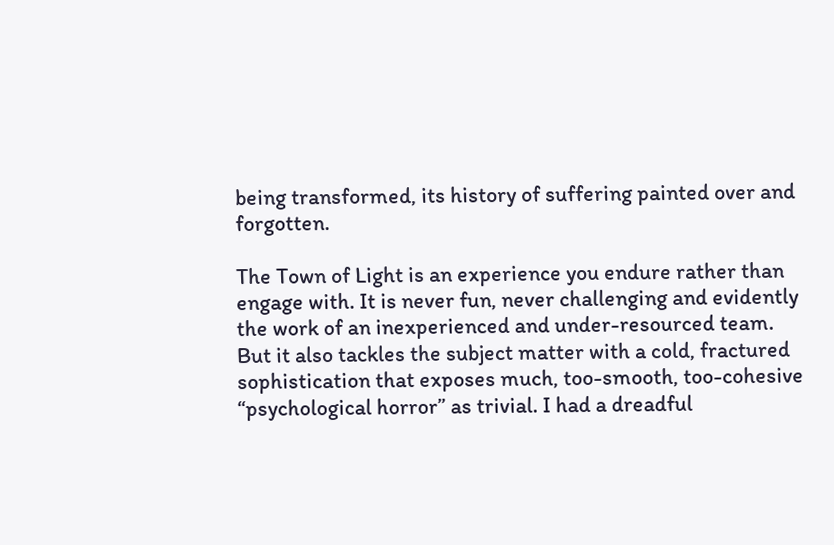being transformed, its history of suffering painted over and forgotten.

The Town of Light is an experience you endure rather than engage with. It is never fun, never challenging and evidently the work of an inexperienced and under-resourced team. But it also tackles the subject matter with a cold, fractured sophistication that exposes much, too-smooth, too-cohesive “psychological horror” as trivial. I had a dreadful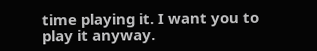time playing it. I want you to play it anyway.